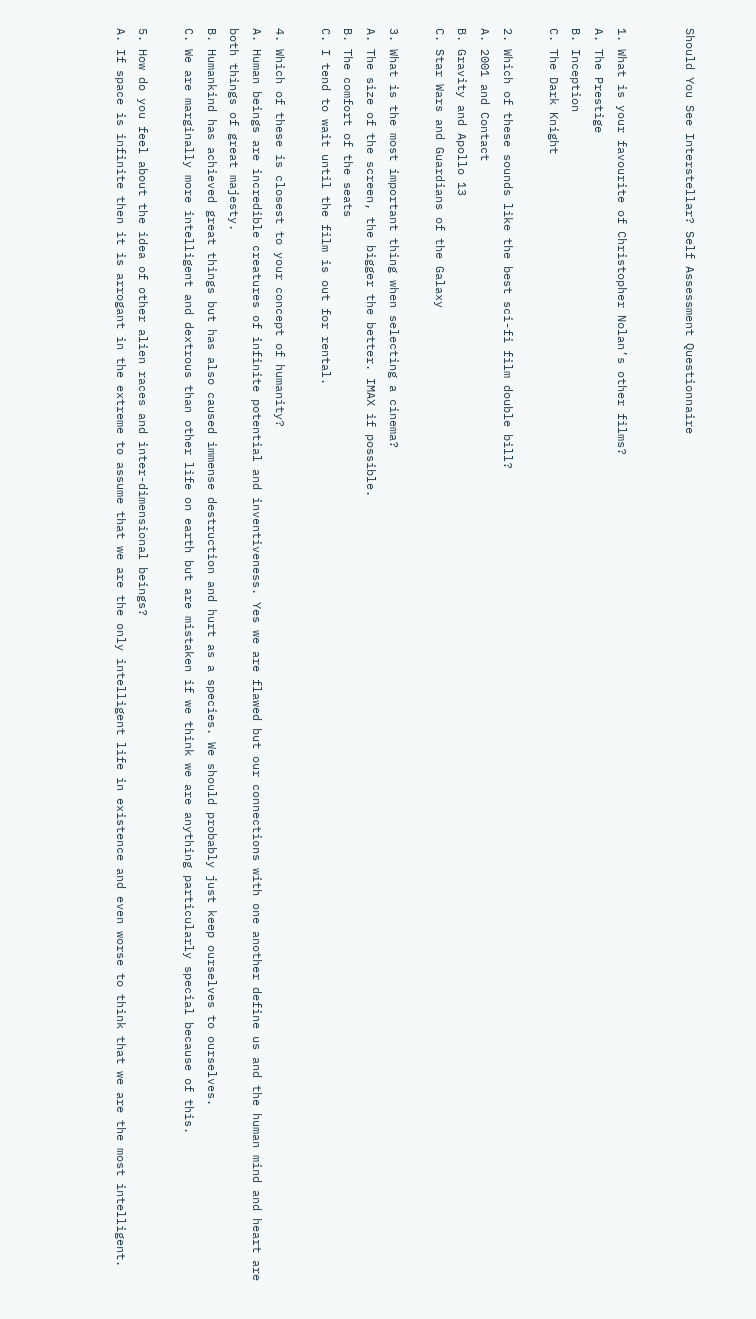Should You See Interstellar? Self Assessment Questionnaire


1. What is your favourite of Christopher Nolan’s other films?
A. The Prestige
B. Inception
C. The Dark Knight

2. Which of these sounds like the best sci-fi film double bill?
A. 2001 and Contact
B. Gravity and Apollo 13
C. Star Wars and Guardians of the Galaxy

3. What is the most important thing when selecting a cinema?
A. The size of the screen, the bigger the better. IMAX if possible.
B. The comfort of the seats
C. I tend to wait until the film is out for rental.

4. Which of these is closest to your concept of humanity?
A. Human beings are incredible creatures of infinite potential and inventiveness. Yes we are flawed but our connections with one another define us and the human mind and heart are both things of great majesty.
B. Humankind has achieved great things but has also caused immense destruction and hurt as a species. We should probably just keep ourselves to ourselves.
C. We are marginally more intelligent and dextrous than other life on earth but are mistaken if we think we are anything particularly special because of this.

5. How do you feel about the idea of other alien races and inter-dimensional beings?
A. If space is infinite then it is arrogant in the extreme to assume that we are the only intelligent life in existence and even worse to think that we are the most intelligent.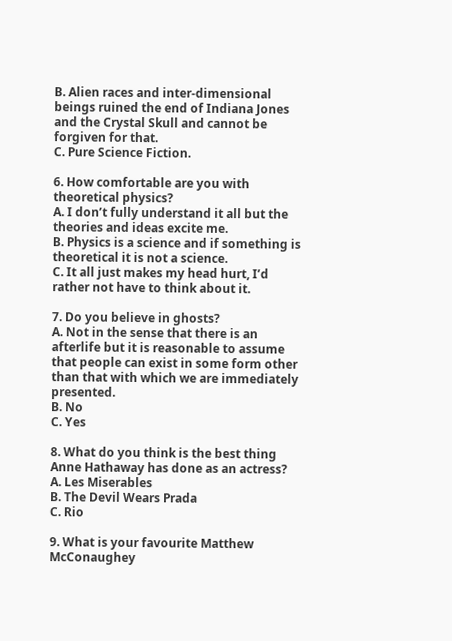B. Alien races and inter-dimensional beings ruined the end of Indiana Jones and the Crystal Skull and cannot be forgiven for that.
C. Pure Science Fiction.

6. How comfortable are you with theoretical physics?
A. I don’t fully understand it all but the theories and ideas excite me.
B. Physics is a science and if something is theoretical it is not a science.
C. It all just makes my head hurt, I’d rather not have to think about it.

7. Do you believe in ghosts?
A. Not in the sense that there is an afterlife but it is reasonable to assume that people can exist in some form other than that with which we are immediately presented.
B. No
C. Yes

8. What do you think is the best thing Anne Hathaway has done as an actress?
A. Les Miserables
B. The Devil Wears Prada
C. Rio

9. What is your favourite Matthew McConaughey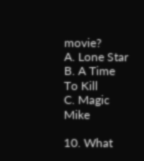movie?
A. Lone Star
B. A Time To Kill
C. Magic Mike

10. What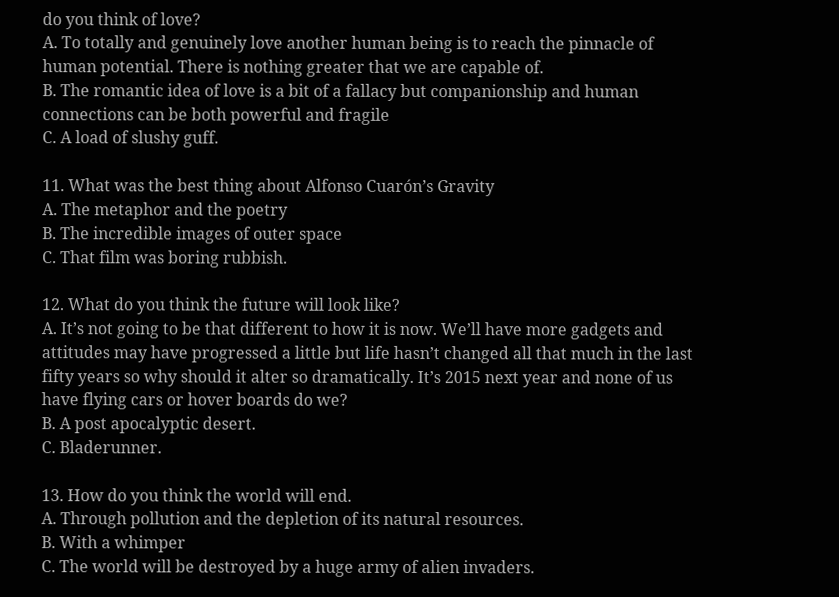do you think of love?
A. To totally and genuinely love another human being is to reach the pinnacle of human potential. There is nothing greater that we are capable of.
B. The romantic idea of love is a bit of a fallacy but companionship and human connections can be both powerful and fragile
C. A load of slushy guff.

11. What was the best thing about Alfonso Cuarón’s Gravity
A. The metaphor and the poetry
B. The incredible images of outer space
C. That film was boring rubbish.

12. What do you think the future will look like?
A. It’s not going to be that different to how it is now. We’ll have more gadgets and attitudes may have progressed a little but life hasn’t changed all that much in the last fifty years so why should it alter so dramatically. It’s 2015 next year and none of us have flying cars or hover boards do we?
B. A post apocalyptic desert.
C. Bladerunner.

13. How do you think the world will end.
A. Through pollution and the depletion of its natural resources.
B. With a whimper
C. The world will be destroyed by a huge army of alien invaders.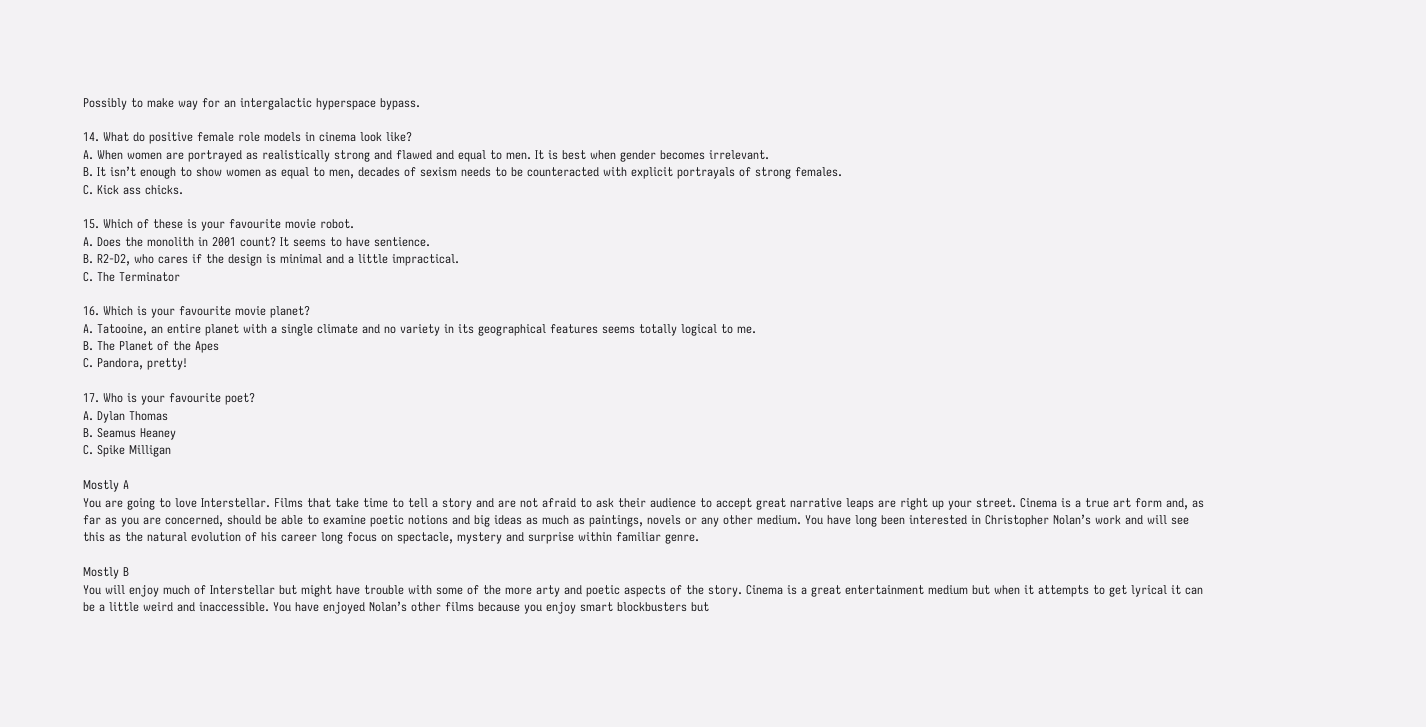Possibly to make way for an intergalactic hyperspace bypass.

14. What do positive female role models in cinema look like?
A. When women are portrayed as realistically strong and flawed and equal to men. It is best when gender becomes irrelevant.
B. It isn’t enough to show women as equal to men, decades of sexism needs to be counteracted with explicit portrayals of strong females.
C. Kick ass chicks.

15. Which of these is your favourite movie robot.
A. Does the monolith in 2001 count? It seems to have sentience.
B. R2-D2, who cares if the design is minimal and a little impractical.
C. The Terminator

16. Which is your favourite movie planet?
A. Tatooine, an entire planet with a single climate and no variety in its geographical features seems totally logical to me.
B. The Planet of the Apes
C. Pandora, pretty!

17. Who is your favourite poet?
A. Dylan Thomas
B. Seamus Heaney
C. Spike Milligan

Mostly A
You are going to love Interstellar. Films that take time to tell a story and are not afraid to ask their audience to accept great narrative leaps are right up your street. Cinema is a true art form and, as far as you are concerned, should be able to examine poetic notions and big ideas as much as paintings, novels or any other medium. You have long been interested in Christopher Nolan’s work and will see this as the natural evolution of his career long focus on spectacle, mystery and surprise within familiar genre.

Mostly B
You will enjoy much of Interstellar but might have trouble with some of the more arty and poetic aspects of the story. Cinema is a great entertainment medium but when it attempts to get lyrical it can be a little weird and inaccessible. You have enjoyed Nolan’s other films because you enjoy smart blockbusters but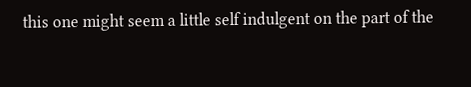this one might seem a little self indulgent on the part of the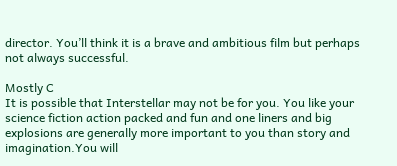director. You’ll think it is a brave and ambitious film but perhaps not always successful.

Mostly C
It is possible that Interstellar may not be for you. You like your science fiction action packed and fun and one liners and big explosions are generally more important to you than story and imagination.You will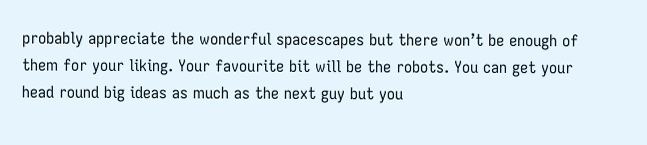probably appreciate the wonderful spacescapes but there won’t be enough of them for your liking. Your favourite bit will be the robots. You can get your head round big ideas as much as the next guy but you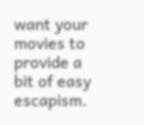want your movies to provide a bit of easy escapism.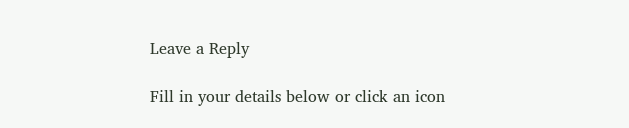Leave a Reply

Fill in your details below or click an icon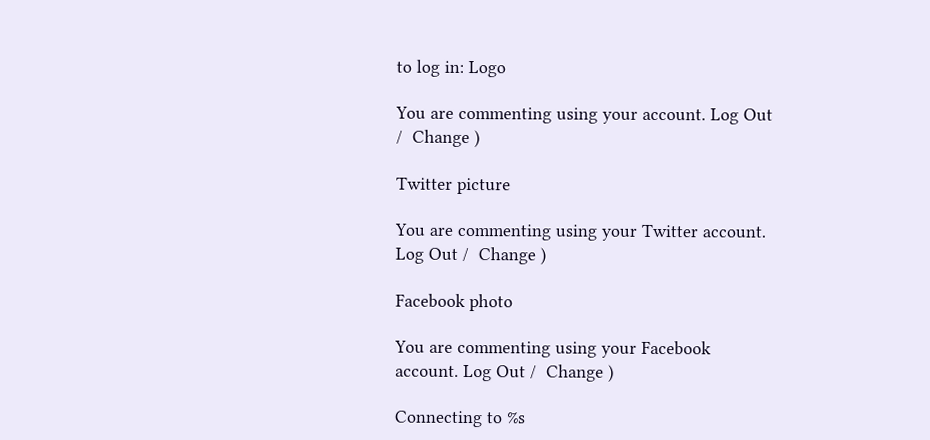to log in: Logo

You are commenting using your account. Log Out /  Change )

Twitter picture

You are commenting using your Twitter account. Log Out /  Change )

Facebook photo

You are commenting using your Facebook account. Log Out /  Change )

Connecting to %s